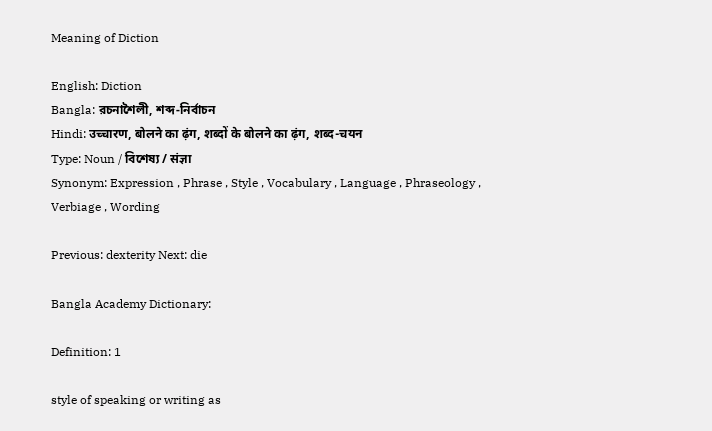Meaning of Diction

English: Diction
Bangla: রচনাশৈলী, শব্দ-নির্বাচন
Hindi: उच्चारण, बोलने का ढ़ंग, शब्दों के बोलने का ढ़ंग, शब्द-चयन
Type: Noun / বিশেষ্য / संज्ञा
Synonym: Expression , Phrase , Style , Vocabulary , Language , Phraseology , Verbiage , Wording

Previous: dexterity Next: die

Bangla Academy Dictionary:

Definition: 1

style of speaking or writing as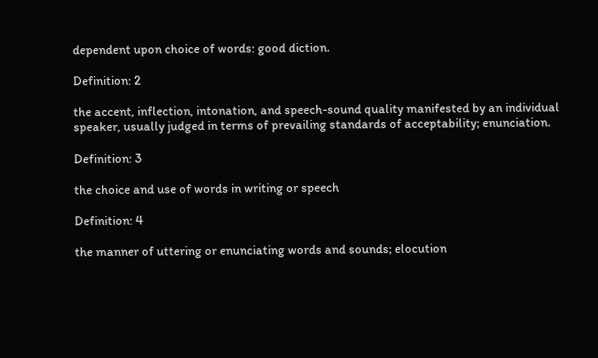dependent upon choice of words: good diction.

Definition: 2

the accent, inflection, intonation, and speech-sound quality manifested by an individual speaker, usually judged in terms of prevailing standards of acceptability; enunciation.

Definition: 3

the choice and use of words in writing or speech

Definition: 4

the manner of uttering or enunciating words and sounds; elocution